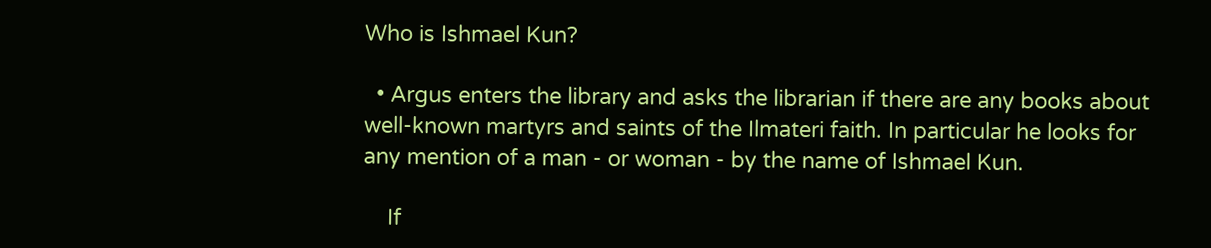Who is Ishmael Kun?

  • Argus enters the library and asks the librarian if there are any books about well-known martyrs and saints of the Ilmateri faith. In particular he looks for any mention of a man - or woman - by the name of Ishmael Kun.

    If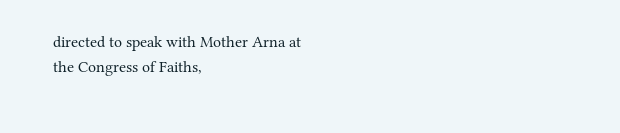directed to speak with Mother Arna at the Congress of Faiths,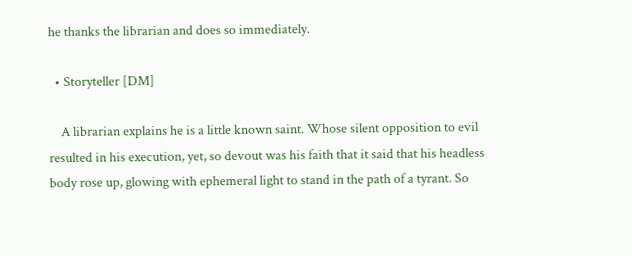he thanks the librarian and does so immediately.

  • Storyteller [DM]

    A librarian explains he is a little known saint. Whose silent opposition to evil resulted in his execution, yet, so devout was his faith that it said that his headless body rose up, glowing with ephemeral light to stand in the path of a tyrant. So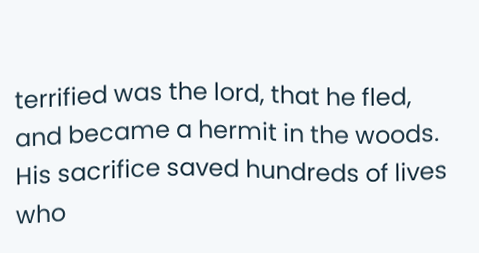terrified was the lord, that he fled, and became a hermit in the woods. His sacrifice saved hundreds of lives who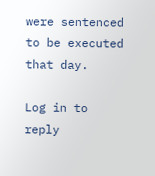were sentenced to be executed that day.

Log in to reply